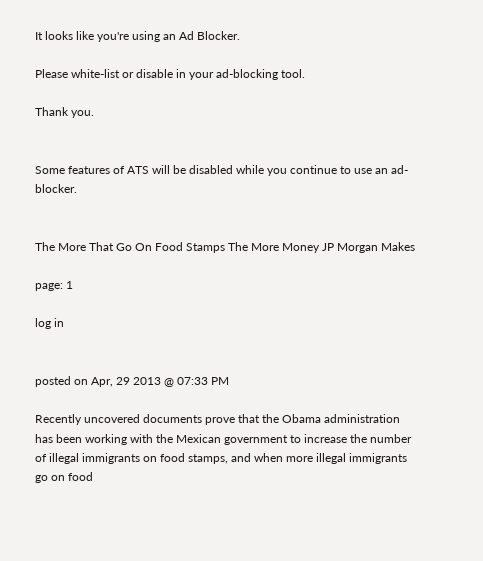It looks like you're using an Ad Blocker.

Please white-list or disable in your ad-blocking tool.

Thank you.


Some features of ATS will be disabled while you continue to use an ad-blocker.


The More That Go On Food Stamps The More Money JP Morgan Makes

page: 1

log in


posted on Apr, 29 2013 @ 07:33 PM

Recently uncovered documents prove that the Obama administration has been working with the Mexican government to increase the number of illegal immigrants on food stamps, and when more illegal immigrants go on food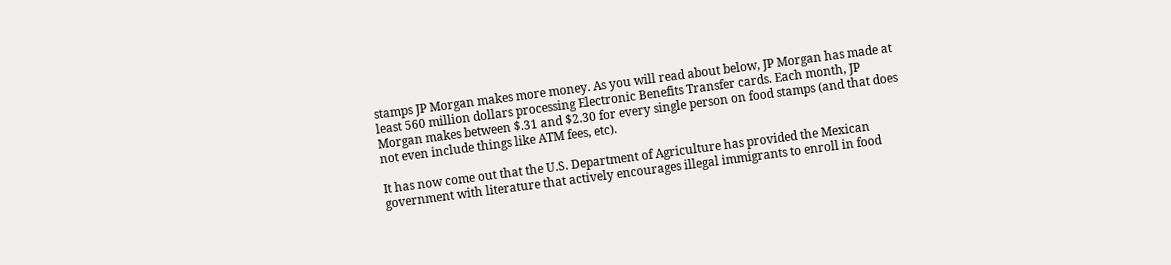stamps JP Morgan makes more money. As you will read about below, JP Morgan has made at least 560 million dollars processing Electronic Benefits Transfer cards. Each month, JP Morgan makes between $.31 and $2.30 for every single person on food stamps (and that does not even include things like ATM fees, etc).

It has now come out that the U.S. Department of Agriculture has provided the Mexican government with literature that actively encourages illegal immigrants to enroll in food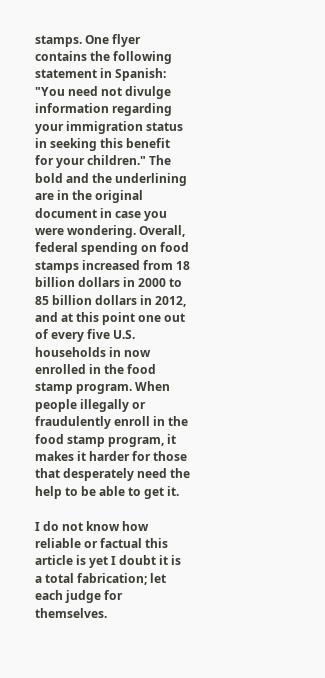stamps. One flyer contains the following statement in Spanish: "You need not divulge information regarding your immigration status in seeking this benefit for your children." The bold and the underlining are in the original document in case you were wondering. Overall, federal spending on food stamps increased from 18 billion dollars in 2000 to 85 billion dollars in 2012, and at this point one out of every five U.S. households in now enrolled in the food stamp program. When people illegally or fraudulently enroll in the food stamp program, it makes it harder for those that desperately need the help to be able to get it.

I do not know how reliable or factual this article is yet I doubt it is a total fabrication; let each judge for themselves.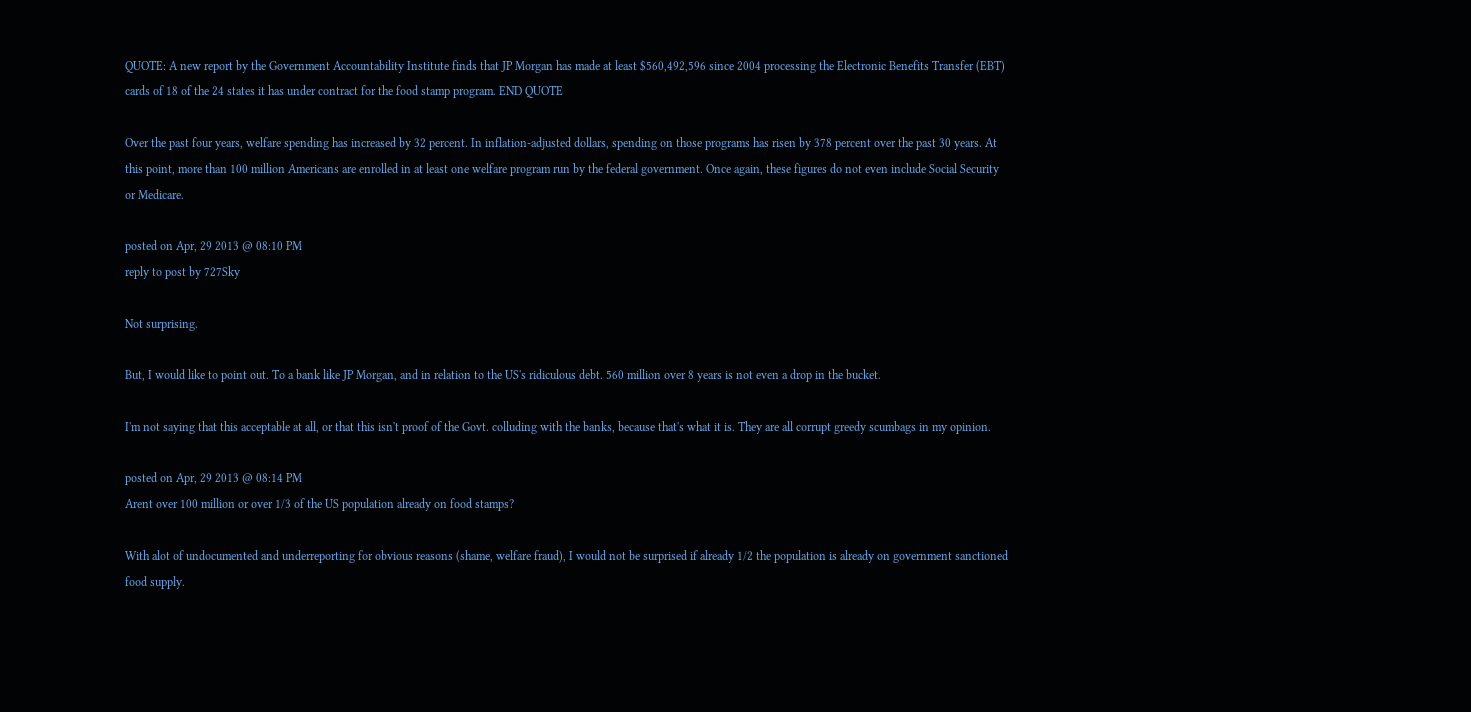QUOTE: A new report by the Government Accountability Institute finds that JP Morgan has made at least $560,492,596 since 2004 processing the Electronic Benefits Transfer (EBT) cards of 18 of the 24 states it has under contract for the food stamp program. END QUOTE

Over the past four years, welfare spending has increased by 32 percent. In inflation-adjusted dollars, spending on those programs has risen by 378 percent over the past 30 years. At this point, more than 100 million Americans are enrolled in at least one welfare program run by the federal government. Once again, these figures do not even include Social Security or Medicare.

posted on Apr, 29 2013 @ 08:10 PM
reply to post by 727Sky

Not surprising.

But, I would like to point out. To a bank like JP Morgan, and in relation to the US's ridiculous debt. 560 million over 8 years is not even a drop in the bucket.

I'm not saying that this acceptable at all, or that this isn't proof of the Govt. colluding with the banks, because that's what it is. They are all corrupt greedy scumbags in my opinion.

posted on Apr, 29 2013 @ 08:14 PM
Arent over 100 million or over 1/3 of the US population already on food stamps?

With alot of undocumented and underreporting for obvious reasons (shame, welfare fraud), I would not be surprised if already 1/2 the population is already on government sanctioned food supply.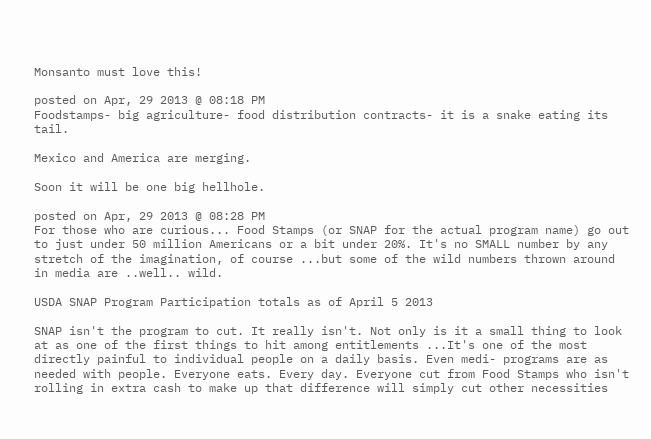Monsanto must love this!

posted on Apr, 29 2013 @ 08:18 PM
Foodstamps- big agriculture- food distribution contracts- it is a snake eating its tail.

Mexico and America are merging.

Soon it will be one big hellhole.

posted on Apr, 29 2013 @ 08:28 PM
For those who are curious... Food Stamps (or SNAP for the actual program name) go out to just under 50 million Americans or a bit under 20%. It's no SMALL number by any stretch of the imagination, of course ...but some of the wild numbers thrown around in media are ..well.. wild.

USDA SNAP Program Participation totals as of April 5 2013

SNAP isn't the program to cut. It really isn't. Not only is it a small thing to look at as one of the first things to hit among entitlements ...It's one of the most directly painful to individual people on a daily basis. Even medi- programs are as needed with people. Everyone eats. Every day. Everyone cut from Food Stamps who isn't rolling in extra cash to make up that difference will simply cut other necessities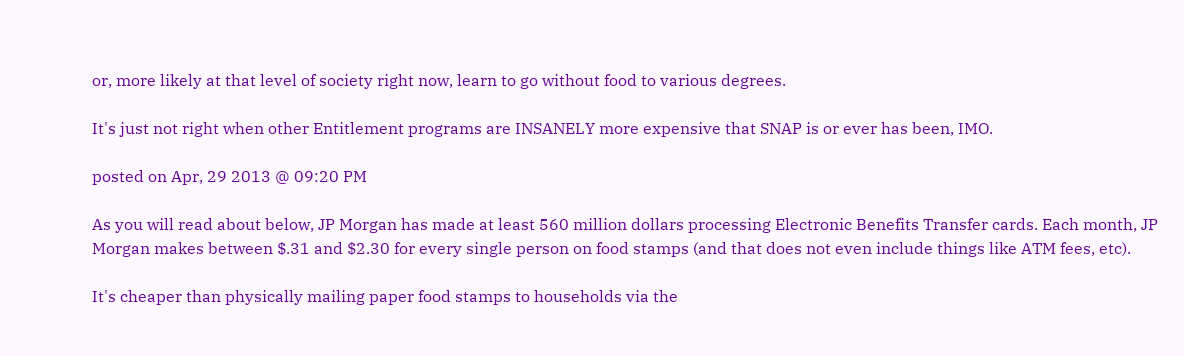or, more likely at that level of society right now, learn to go without food to various degrees.

It's just not right when other Entitlement programs are INSANELY more expensive that SNAP is or ever has been, IMO.

posted on Apr, 29 2013 @ 09:20 PM

As you will read about below, JP Morgan has made at least 560 million dollars processing Electronic Benefits Transfer cards. Each month, JP Morgan makes between $.31 and $2.30 for every single person on food stamps (and that does not even include things like ATM fees, etc).

It's cheaper than physically mailing paper food stamps to households via the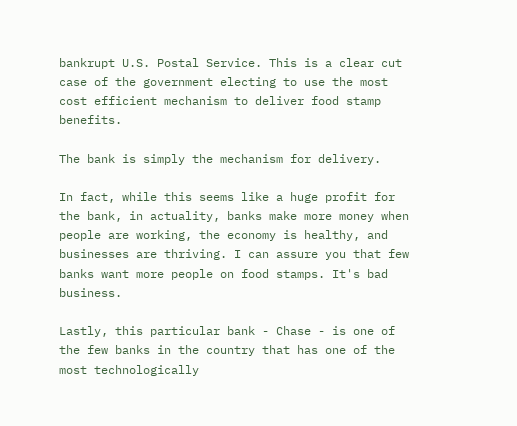bankrupt U.S. Postal Service. This is a clear cut case of the government electing to use the most cost efficient mechanism to deliver food stamp benefits.

The bank is simply the mechanism for delivery.

In fact, while this seems like a huge profit for the bank, in actuality, banks make more money when people are working, the economy is healthy, and businesses are thriving. I can assure you that few banks want more people on food stamps. It's bad business.

Lastly, this particular bank - Chase - is one of the few banks in the country that has one of the most technologically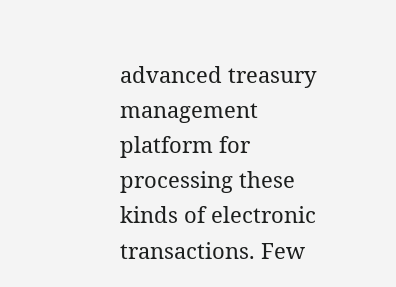advanced treasury management platform for processing these kinds of electronic transactions. Few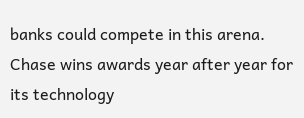banks could compete in this arena. Chase wins awards year after year for its technology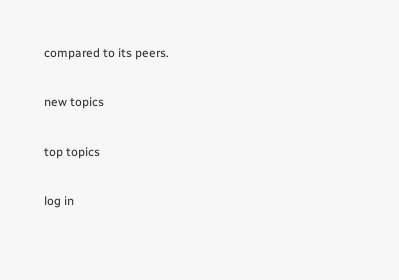compared to its peers.

new topics

top topics

log in